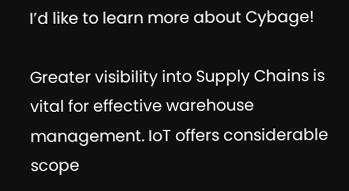I’d like to learn more about Cybage!

Greater visibility into Supply Chains is vital for effective warehouse management. IoT offers considerable scope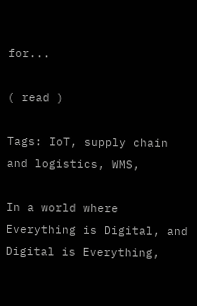for...

( read )

Tags: IoT, supply chain and logistics, WMS,

In a world where Everything is Digital, and Digital is Everything,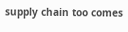supply chain too comes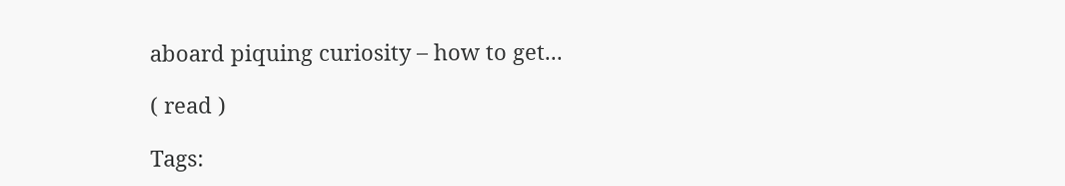aboard piquing curiosity – how to get...

( read )

Tags: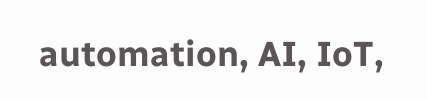automation, AI, IoT,